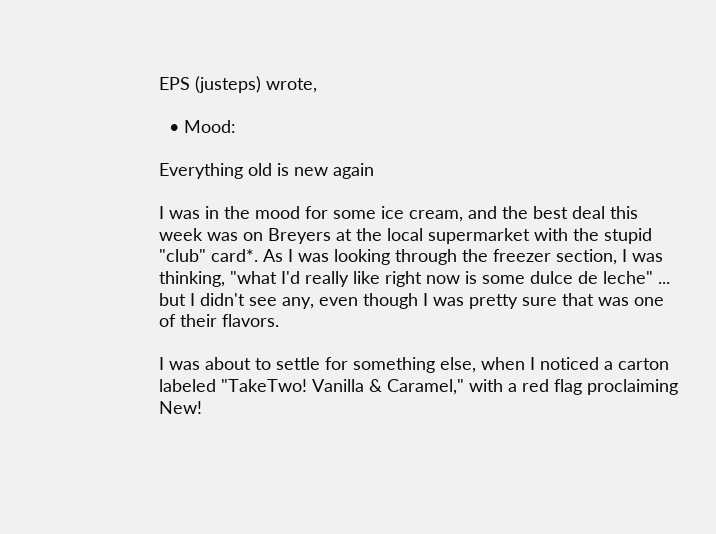EPS (justeps) wrote,

  • Mood:

Everything old is new again

I was in the mood for some ice cream, and the best deal this week was on Breyers at the local supermarket with the stupid "club" card*. As I was looking through the freezer section, I was thinking, "what I'd really like right now is some dulce de leche" ... but I didn't see any, even though I was pretty sure that was one of their flavors.

I was about to settle for something else, when I noticed a carton labeled "TakeTwo! Vanilla & Caramel," with a red flag proclaiming New!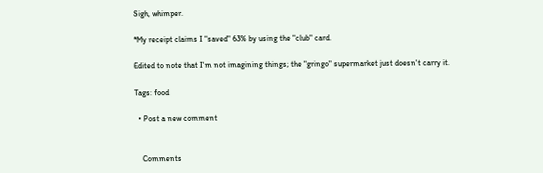Sigh, whimper.

*My receipt claims I "saved" 63% by using the "club" card.

Edited to note that I'm not imagining things; the "gringo" supermarket just doesn't carry it.

Tags: food

  • Post a new comment


    Comments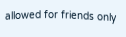allowed for friends only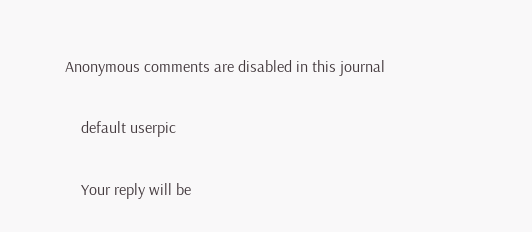Anonymous comments are disabled in this journal

    default userpic

    Your reply will be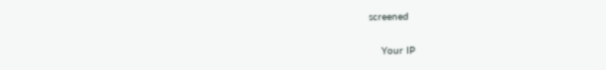screened

    Your IP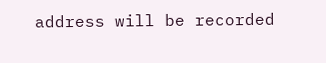address will be recorded